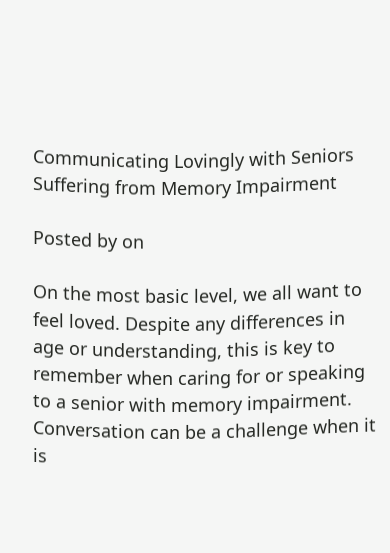Communicating Lovingly with Seniors Suffering from Memory Impairment

Posted by on

On the most basic level, we all want to feel loved. Despite any differences in age or understanding, this is key to remember when caring for or speaking to a senior with memory impairment. Conversation can be a challenge when it is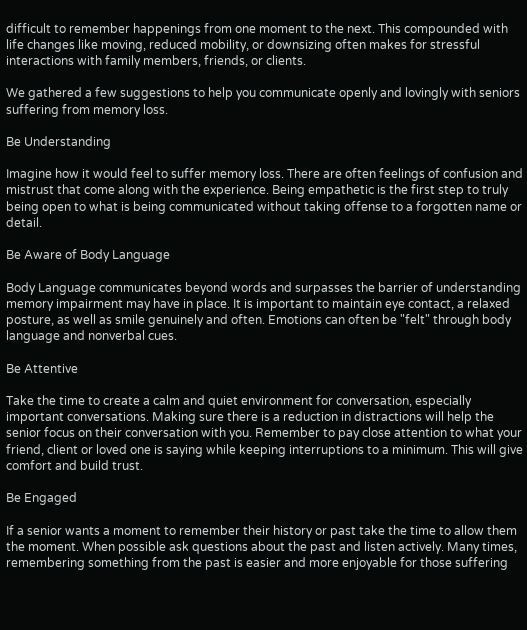difficult to remember happenings from one moment to the next. This compounded with life changes like moving, reduced mobility, or downsizing often makes for stressful interactions with family members, friends, or clients.

We gathered a few suggestions to help you communicate openly and lovingly with seniors suffering from memory loss.

Be Understanding

Imagine how it would feel to suffer memory loss. There are often feelings of confusion and mistrust that come along with the experience. Being empathetic is the first step to truly being open to what is being communicated without taking offense to a forgotten name or detail.

Be Aware of Body Language

Body Language communicates beyond words and surpasses the barrier of understanding memory impairment may have in place. It is important to maintain eye contact, a relaxed posture, as well as smile genuinely and often. Emotions can often be "felt" through body language and nonverbal cues.

Be Attentive

Take the time to create a calm and quiet environment for conversation, especially important conversations. Making sure there is a reduction in distractions will help the senior focus on their conversation with you. Remember to pay close attention to what your friend, client or loved one is saying while keeping interruptions to a minimum. This will give comfort and build trust.

Be Engaged

If a senior wants a moment to remember their history or past take the time to allow them the moment. When possible ask questions about the past and listen actively. Many times, remembering something from the past is easier and more enjoyable for those suffering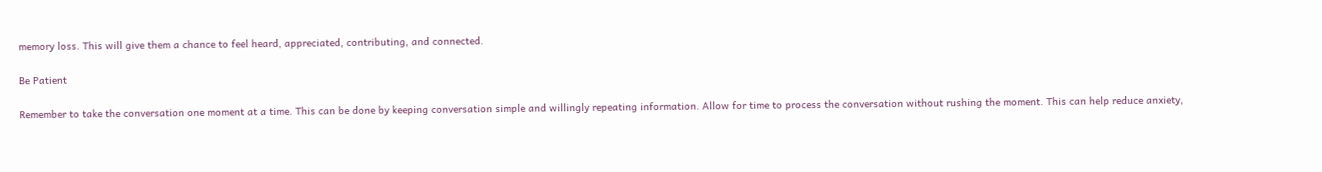memory loss. This will give them a chance to feel heard, appreciated, contributing, and connected.

Be Patient

Remember to take the conversation one moment at a time. This can be done by keeping conversation simple and willingly repeating information. Allow for time to process the conversation without rushing the moment. This can help reduce anxiety,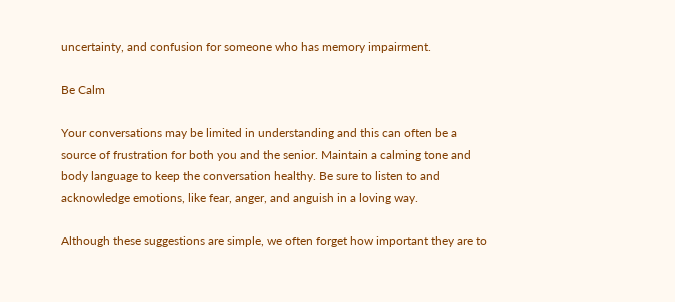uncertainty, and confusion for someone who has memory impairment.

Be Calm

Your conversations may be limited in understanding and this can often be a source of frustration for both you and the senior. Maintain a calming tone and body language to keep the conversation healthy. Be sure to listen to and acknowledge emotions, like fear, anger, and anguish in a loving way.

Although these suggestions are simple, we often forget how important they are to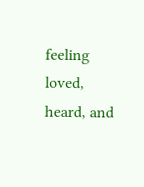feeling loved, heard, and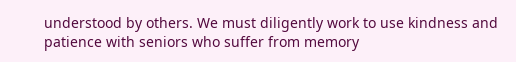understood by others. We must diligently work to use kindness and patience with seniors who suffer from memory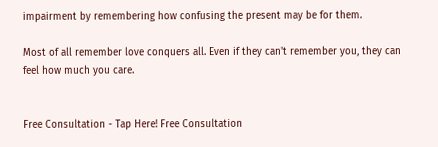impairment by remembering how confusing the present may be for them.

Most of all remember love conquers all. Even if they can't remember you, they can feel how much you care.


Free Consultation - Tap Here! Free Consultation